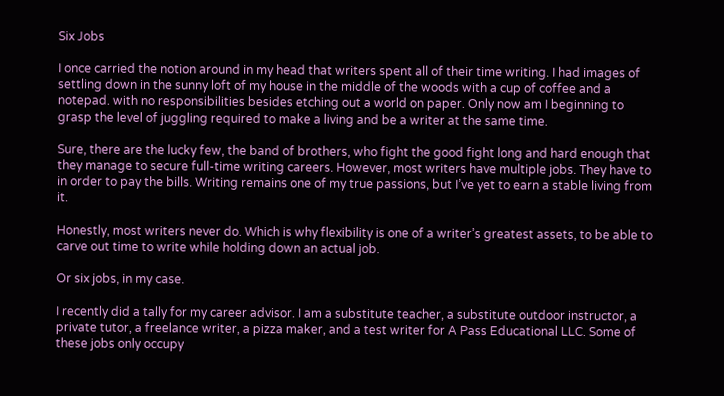Six Jobs

I once carried the notion around in my head that writers spent all of their time writing. I had images of settling down in the sunny loft of my house in the middle of the woods with a cup of coffee and a notepad. with no responsibilities besides etching out a world on paper. Only now am I beginning to grasp the level of juggling required to make a living and be a writer at the same time.

Sure, there are the lucky few, the band of brothers, who fight the good fight long and hard enough that they manage to secure full-time writing careers. However, most writers have multiple jobs. They have to in order to pay the bills. Writing remains one of my true passions, but I’ve yet to earn a stable living from it.

Honestly, most writers never do. Which is why flexibility is one of a writer’s greatest assets, to be able to carve out time to write while holding down an actual job.

Or six jobs, in my case.

I recently did a tally for my career advisor. I am a substitute teacher, a substitute outdoor instructor, a private tutor, a freelance writer, a pizza maker, and a test writer for A Pass Educational LLC. Some of these jobs only occupy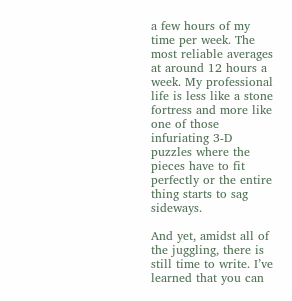a few hours of my time per week. The most reliable averages at around 12 hours a week. My professional life is less like a stone fortress and more like one of those infuriating 3-D puzzles where the pieces have to fit perfectly or the entire thing starts to sag sideways.

And yet, amidst all of the juggling, there is still time to write. I’ve learned that you can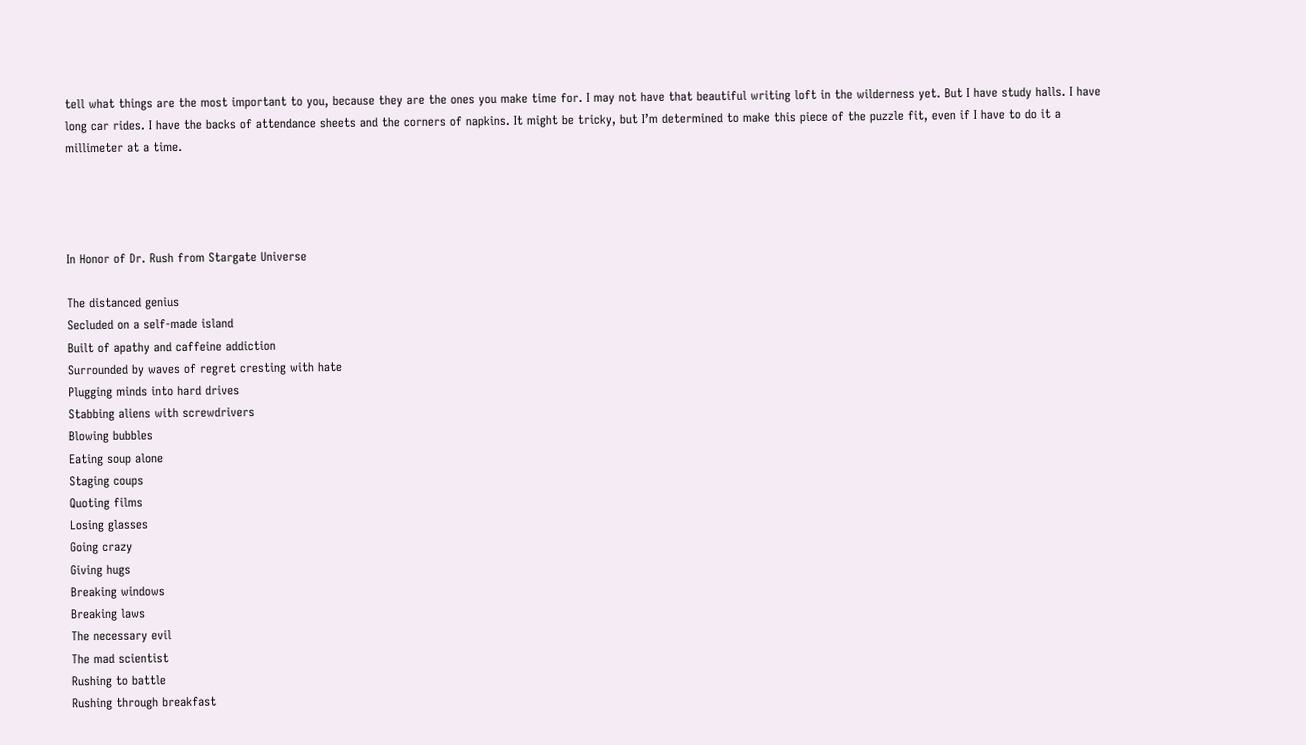tell what things are the most important to you, because they are the ones you make time for. I may not have that beautiful writing loft in the wilderness yet. But I have study halls. I have long car rides. I have the backs of attendance sheets and the corners of napkins. It might be tricky, but I’m determined to make this piece of the puzzle fit, even if I have to do it a millimeter at a time.




In Honor of Dr. Rush from Stargate Universe

The distanced genius
Secluded on a self-made island
Built of apathy and caffeine addiction
Surrounded by waves of regret cresting with hate
Plugging minds into hard drives
Stabbing aliens with screwdrivers
Blowing bubbles
Eating soup alone
Staging coups
Quoting films
Losing glasses
Going crazy
Giving hugs
Breaking windows
Breaking laws
The necessary evil
The mad scientist
Rushing to battle
Rushing through breakfast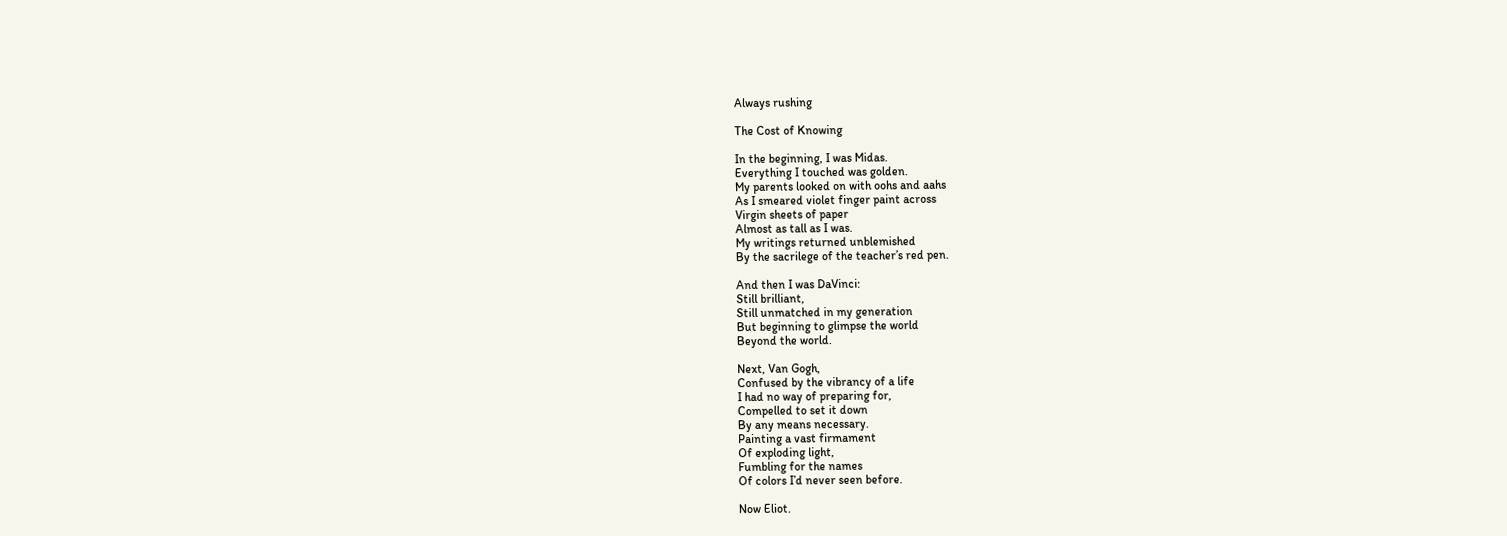Always rushing

The Cost of Knowing

In the beginning, I was Midas.
Everything I touched was golden.
My parents looked on with oohs and aahs
As I smeared violet finger paint across
Virgin sheets of paper
Almost as tall as I was.
My writings returned unblemished
By the sacrilege of the teacher’s red pen.

And then I was DaVinci:
Still brilliant,
Still unmatched in my generation
But beginning to glimpse the world
Beyond the world.

Next, Van Gogh,
Confused by the vibrancy of a life
I had no way of preparing for,
Compelled to set it down
By any means necessary.
Painting a vast firmament
Of exploding light,
Fumbling for the names
Of colors I’d never seen before.

Now Eliot.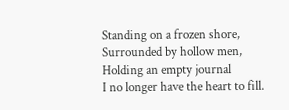Standing on a frozen shore,
Surrounded by hollow men,
Holding an empty journal
I no longer have the heart to fill.